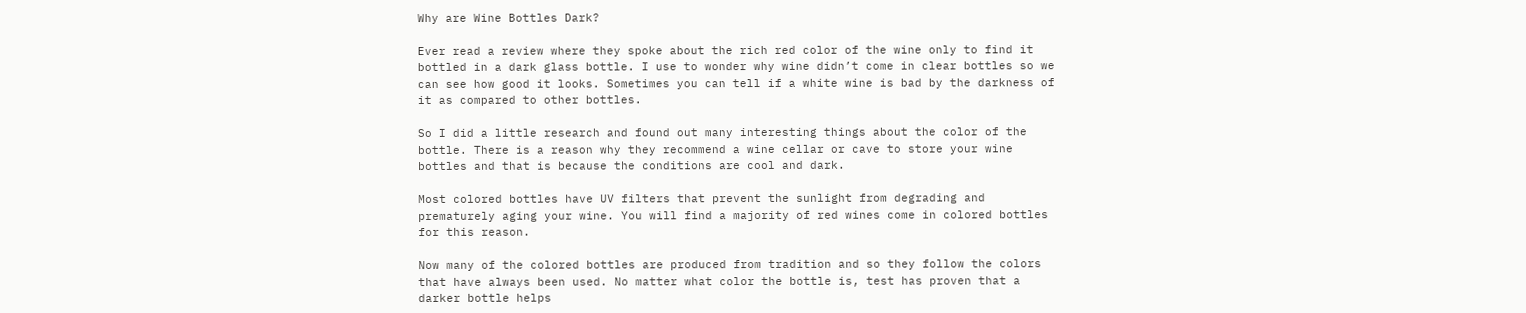Why are Wine Bottles Dark?

Ever read a review where they spoke about the rich red color of the wine only to find it bottled in a dark glass bottle. I use to wonder why wine didn’t come in clear bottles so we can see how good it looks. Sometimes you can tell if a white wine is bad by the darkness of it as compared to other bottles.

So I did a little research and found out many interesting things about the color of the bottle. There is a reason why they recommend a wine cellar or cave to store your wine bottles and that is because the conditions are cool and dark.

Most colored bottles have UV filters that prevent the sunlight from degrading and prematurely aging your wine. You will find a majority of red wines come in colored bottles for this reason.

Now many of the colored bottles are produced from tradition and so they follow the colors that have always been used. No matter what color the bottle is, test has proven that a darker bottle helps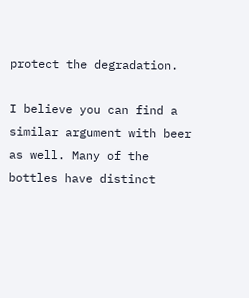protect the degradation.

I believe you can find a similar argument with beer as well. Many of the bottles have distinct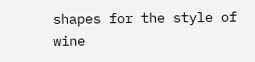shapes for the style of wine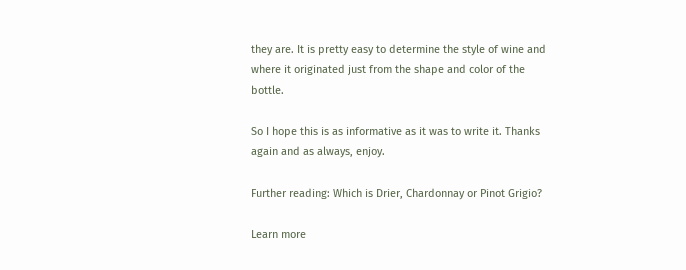they are. It is pretty easy to determine the style of wine and where it originated just from the shape and color of the bottle.

So I hope this is as informative as it was to write it. Thanks again and as always, enjoy.

Further reading: Which is Drier, Chardonnay or Pinot Grigio?

Learn more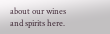about our wines and spirits here.